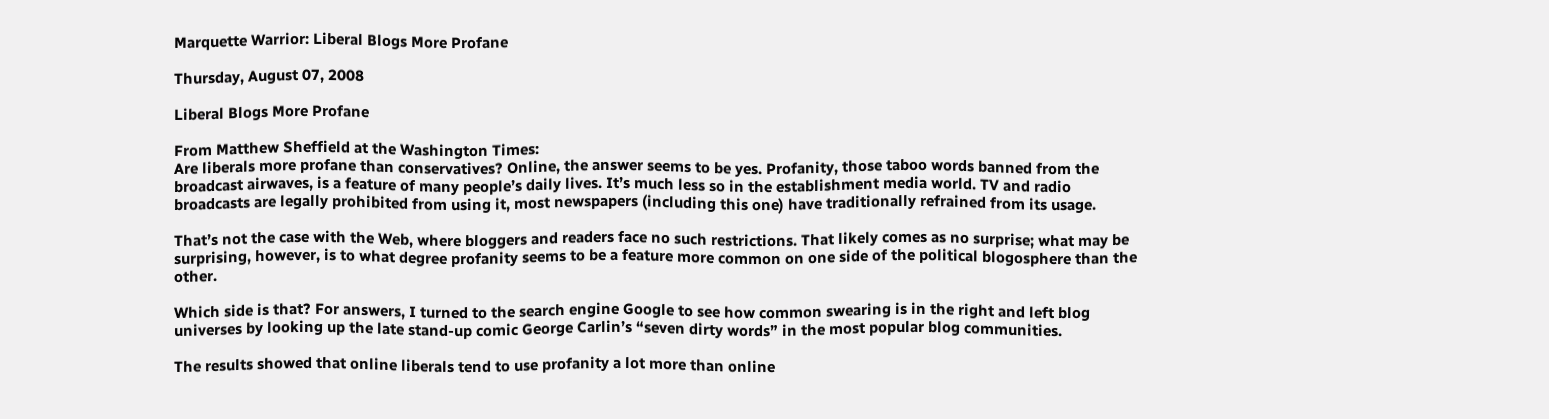Marquette Warrior: Liberal Blogs More Profane

Thursday, August 07, 2008

Liberal Blogs More Profane

From Matthew Sheffield at the Washington Times:
Are liberals more profane than conservatives? Online, the answer seems to be yes. Profanity, those taboo words banned from the broadcast airwaves, is a feature of many people’s daily lives. It’s much less so in the establishment media world. TV and radio broadcasts are legally prohibited from using it, most newspapers (including this one) have traditionally refrained from its usage.

That’s not the case with the Web, where bloggers and readers face no such restrictions. That likely comes as no surprise; what may be surprising, however, is to what degree profanity seems to be a feature more common on one side of the political blogosphere than the other.

Which side is that? For answers, I turned to the search engine Google to see how common swearing is in the right and left blog universes by looking up the late stand-up comic George Carlin’s “seven dirty words” in the most popular blog communities.

The results showed that online liberals tend to use profanity a lot more than online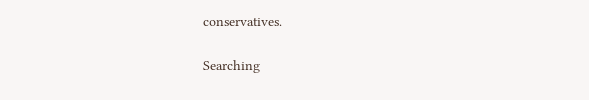conservatives.

Searching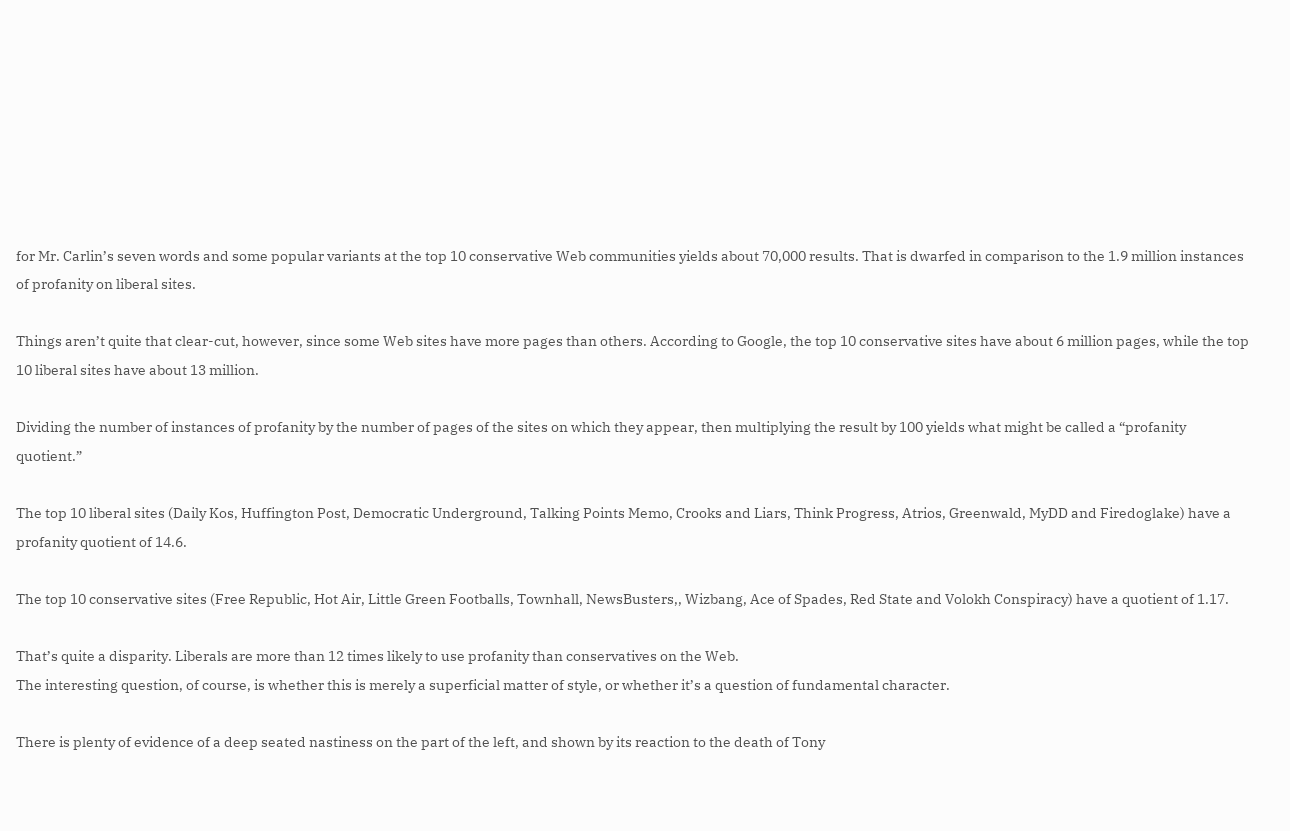for Mr. Carlin’s seven words and some popular variants at the top 10 conservative Web communities yields about 70,000 results. That is dwarfed in comparison to the 1.9 million instances of profanity on liberal sites.

Things aren’t quite that clear-cut, however, since some Web sites have more pages than others. According to Google, the top 10 conservative sites have about 6 million pages, while the top 10 liberal sites have about 13 million.

Dividing the number of instances of profanity by the number of pages of the sites on which they appear, then multiplying the result by 100 yields what might be called a “profanity quotient.”

The top 10 liberal sites (Daily Kos, Huffington Post, Democratic Underground, Talking Points Memo, Crooks and Liars, Think Progress, Atrios, Greenwald, MyDD and Firedoglake) have a profanity quotient of 14.6.

The top 10 conservative sites (Free Republic, Hot Air, Little Green Footballs, Townhall, NewsBusters,, Wizbang, Ace of Spades, Red State and Volokh Conspiracy) have a quotient of 1.17.

That’s quite a disparity. Liberals are more than 12 times likely to use profanity than conservatives on the Web.
The interesting question, of course, is whether this is merely a superficial matter of style, or whether it’s a question of fundamental character.

There is plenty of evidence of a deep seated nastiness on the part of the left, and shown by its reaction to the death of Tony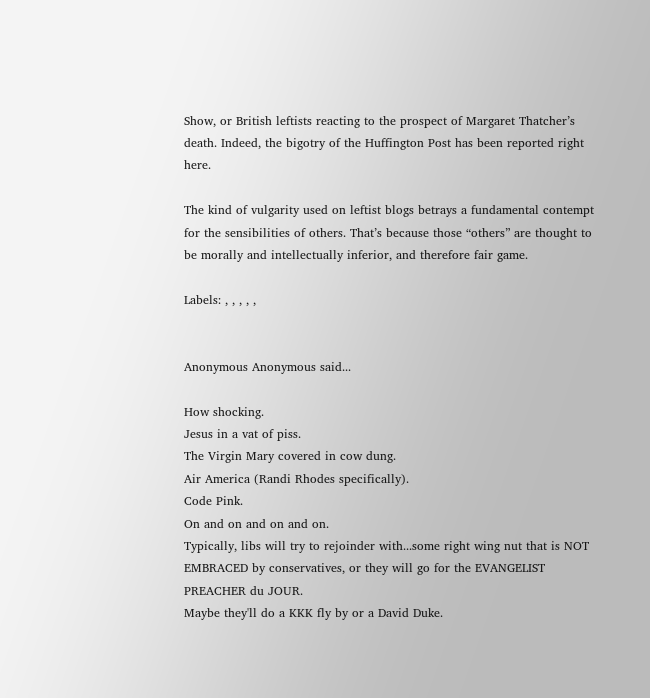Show, or British leftists reacting to the prospect of Margaret Thatcher’s death. Indeed, the bigotry of the Huffington Post has been reported right here.

The kind of vulgarity used on leftist blogs betrays a fundamental contempt for the sensibilities of others. That’s because those “others” are thought to be morally and intellectually inferior, and therefore fair game.

Labels: , , , , ,


Anonymous Anonymous said...

How shocking.
Jesus in a vat of piss.
The Virgin Mary covered in cow dung.
Air America (Randi Rhodes specifically).
Code Pink.
On and on and on and on.
Typically, libs will try to rejoinder with...some right wing nut that is NOT EMBRACED by conservatives, or they will go for the EVANGELIST PREACHER du JOUR.
Maybe they'll do a KKK fly by or a David Duke.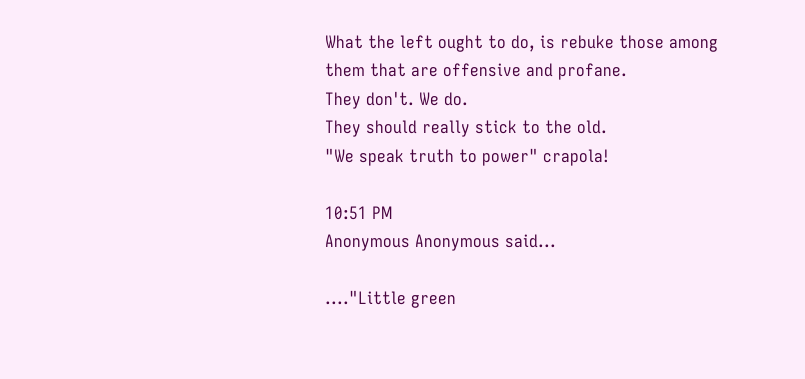What the left ought to do, is rebuke those among them that are offensive and profane.
They don't. We do.
They should really stick to the old.
"We speak truth to power" crapola!

10:51 PM
Anonymous Anonymous said...

...."Little green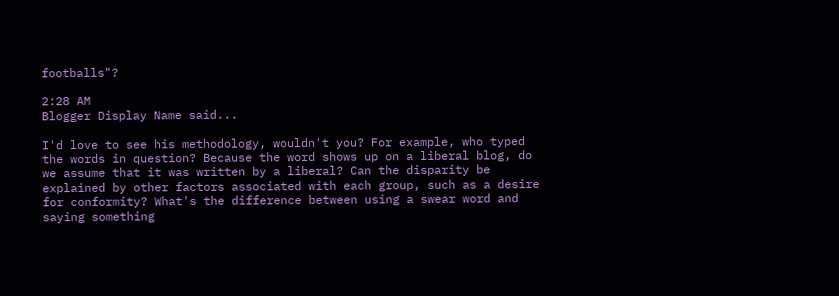footballs"?

2:28 AM
Blogger Display Name said...

I'd love to see his methodology, wouldn't you? For example, who typed the words in question? Because the word shows up on a liberal blog, do we assume that it was written by a liberal? Can the disparity be explained by other factors associated with each group, such as a desire for conformity? What's the difference between using a swear word and saying something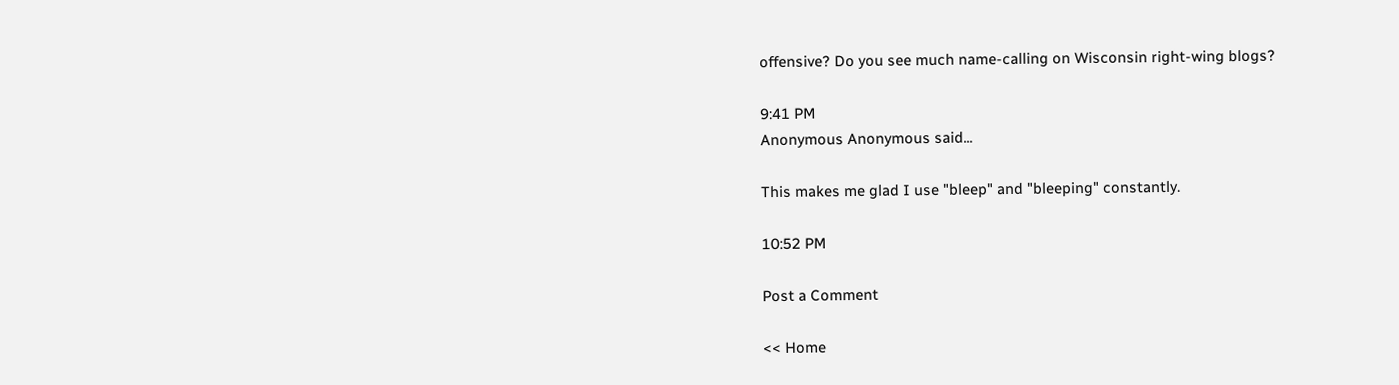offensive? Do you see much name-calling on Wisconsin right-wing blogs?

9:41 PM
Anonymous Anonymous said...

This makes me glad I use "bleep" and "bleeping" constantly.

10:52 PM

Post a Comment

<< Home